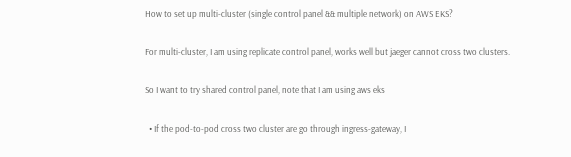How to set up multi-cluster (single control panel && multiple network) on AWS EKS?

For multi-cluster, I am using replicate control panel, works well but jaeger cannot cross two clusters.

So I want to try shared control panel, note that I am using aws eks

  • If the pod-to-pod cross two cluster are go through ingress-gateway, I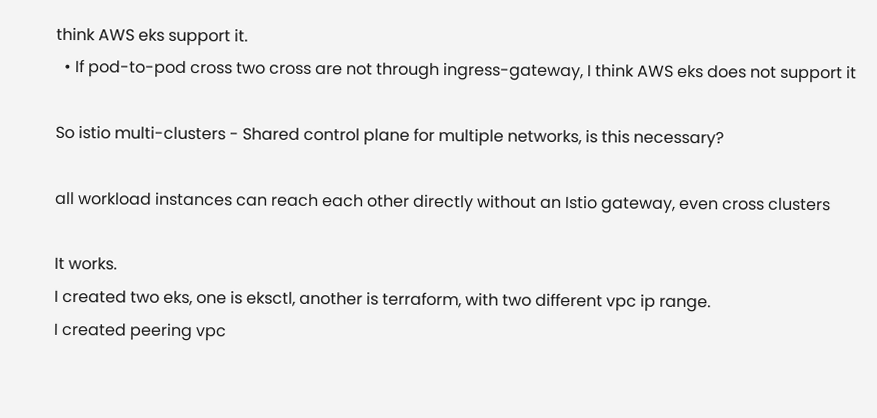think AWS eks support it.
  • If pod-to-pod cross two cross are not through ingress-gateway, I think AWS eks does not support it

So istio multi-clusters - Shared control plane for multiple networks, is this necessary?

all workload instances can reach each other directly without an Istio gateway, even cross clusters

It works.
I created two eks, one is eksctl, another is terraform, with two different vpc ip range.
I created peering vpc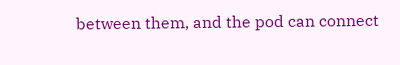between them, and the pod can connect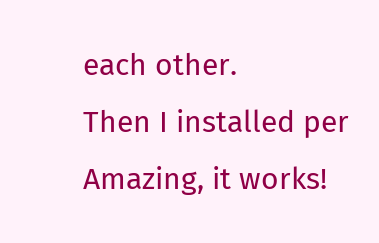each other.
Then I installed per
Amazing, it works!